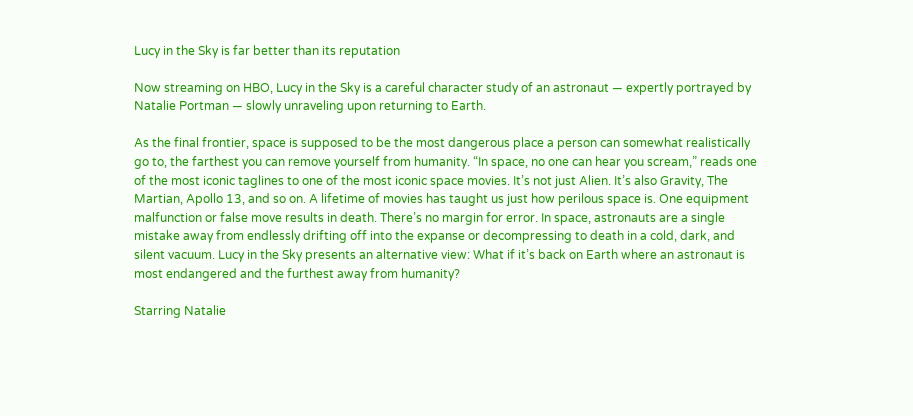Lucy in the Sky is far better than its reputation

Now streaming on HBO, Lucy in the Sky is a careful character study of an astronaut — expertly portrayed by Natalie Portman — slowly unraveling upon returning to Earth.

As the final frontier, space is supposed to be the most dangerous place a person can somewhat realistically go to, the farthest you can remove yourself from humanity. “In space, no one can hear you scream,” reads one of the most iconic taglines to one of the most iconic space movies. It’s not just Alien. It’s also Gravity, The Martian, Apollo 13, and so on. A lifetime of movies has taught us just how perilous space is. One equipment malfunction or false move results in death. There’s no margin for error. In space, astronauts are a single mistake away from endlessly drifting off into the expanse or decompressing to death in a cold, dark, and silent vacuum. Lucy in the Sky presents an alternative view: What if it’s back on Earth where an astronaut is most endangered and the furthest away from humanity?

Starring Natalie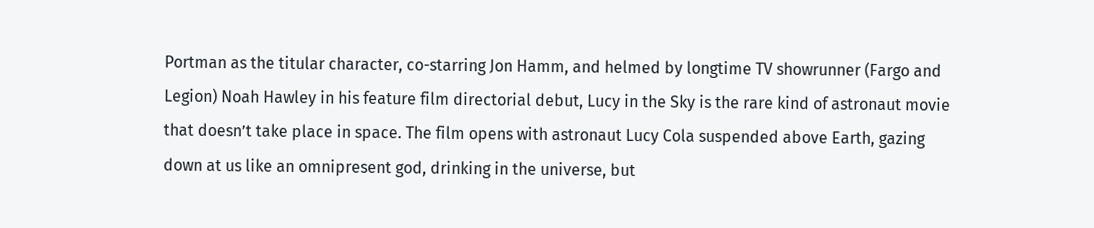Portman as the titular character, co-starring Jon Hamm, and helmed by longtime TV showrunner (Fargo and Legion) Noah Hawley in his feature film directorial debut, Lucy in the Sky is the rare kind of astronaut movie that doesn’t take place in space. The film opens with astronaut Lucy Cola suspended above Earth, gazing down at us like an omnipresent god, drinking in the universe, but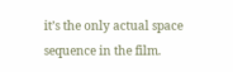it’s the only actual space sequence in the film.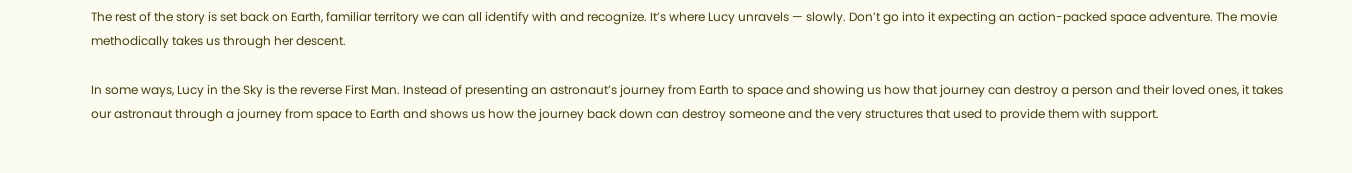The rest of the story is set back on Earth, familiar territory we can all identify with and recognize. It’s where Lucy unravels — slowly. Don’t go into it expecting an action-packed space adventure. The movie methodically takes us through her descent.

In some ways, Lucy in the Sky is the reverse First Man. Instead of presenting an astronaut’s journey from Earth to space and showing us how that journey can destroy a person and their loved ones, it takes our astronaut through a journey from space to Earth and shows us how the journey back down can destroy someone and the very structures that used to provide them with support.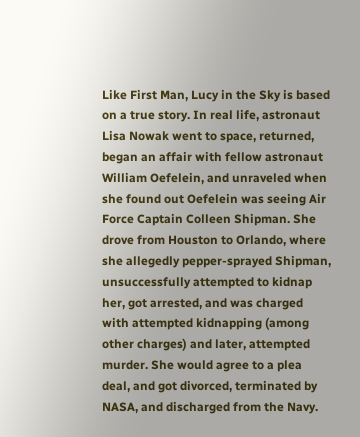Like First Man, Lucy in the Sky is based on a true story. In real life, astronaut Lisa Nowak went to space, returned, began an affair with fellow astronaut William Oefelein, and unraveled when she found out Oefelein was seeing Air Force Captain Colleen Shipman. She drove from Houston to Orlando, where she allegedly pepper-sprayed Shipman, unsuccessfully attempted to kidnap her, got arrested, and was charged with attempted kidnapping (among other charges) and later, attempted murder. She would agree to a plea deal, and got divorced, terminated by NASA, and discharged from the Navy.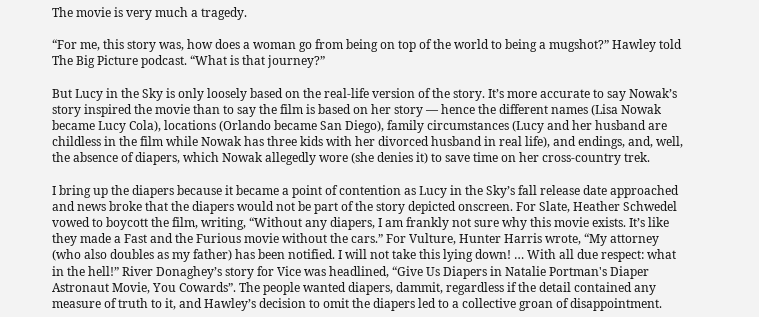The movie is very much a tragedy.

“For me, this story was, how does a woman go from being on top of the world to being a mugshot?” Hawley told The Big Picture podcast. “What is that journey?”

But Lucy in the Sky is only loosely based on the real-life version of the story. It’s more accurate to say Nowak’s story inspired the movie than to say the film is based on her story — hence the different names (Lisa Nowak became Lucy Cola), locations (Orlando became San Diego), family circumstances (Lucy and her husband are childless in the film while Nowak has three kids with her divorced husband in real life), and endings, and, well, the absence of diapers, which Nowak allegedly wore (she denies it) to save time on her cross-country trek.

I bring up the diapers because it became a point of contention as Lucy in the Sky’s fall release date approached and news broke that the diapers would not be part of the story depicted onscreen. For Slate, Heather Schwedel vowed to boycott the film, writing, “Without any diapers, I am frankly not sure why this movie exists. It’s like they made a Fast and the Furious movie without the cars.” For Vulture, Hunter Harris wrote, “My attorney (who also doubles as my father) has been notified. I will not take this lying down! … With all due respect: what in the hell!” River Donaghey’s story for Vice was headlined, “Give Us Diapers in Natalie Portman's Diaper Astronaut Movie, You Cowards”. The people wanted diapers, dammit, regardless if the detail contained any measure of truth to it, and Hawley’s decision to omit the diapers led to a collective groan of disappointment.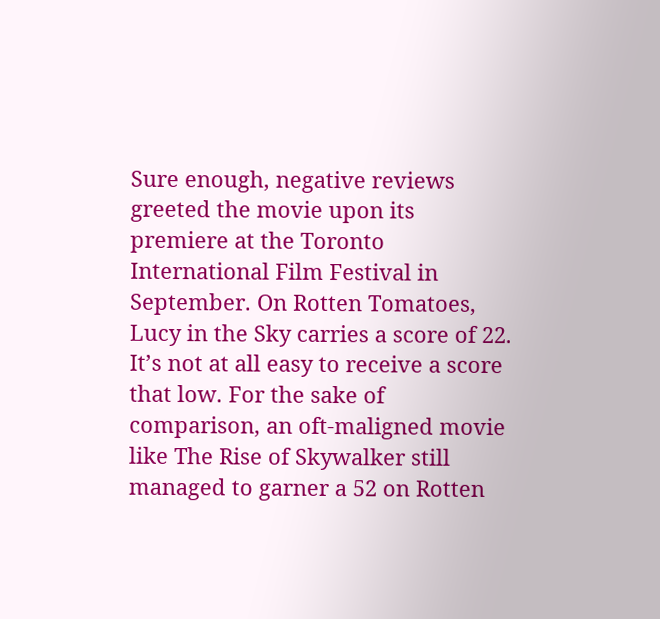Sure enough, negative reviews greeted the movie upon its premiere at the Toronto International Film Festival in September. On Rotten Tomatoes, Lucy in the Sky carries a score of 22. It’s not at all easy to receive a score that low. For the sake of comparison, an oft-maligned movie like The Rise of Skywalker still managed to garner a 52 on Rotten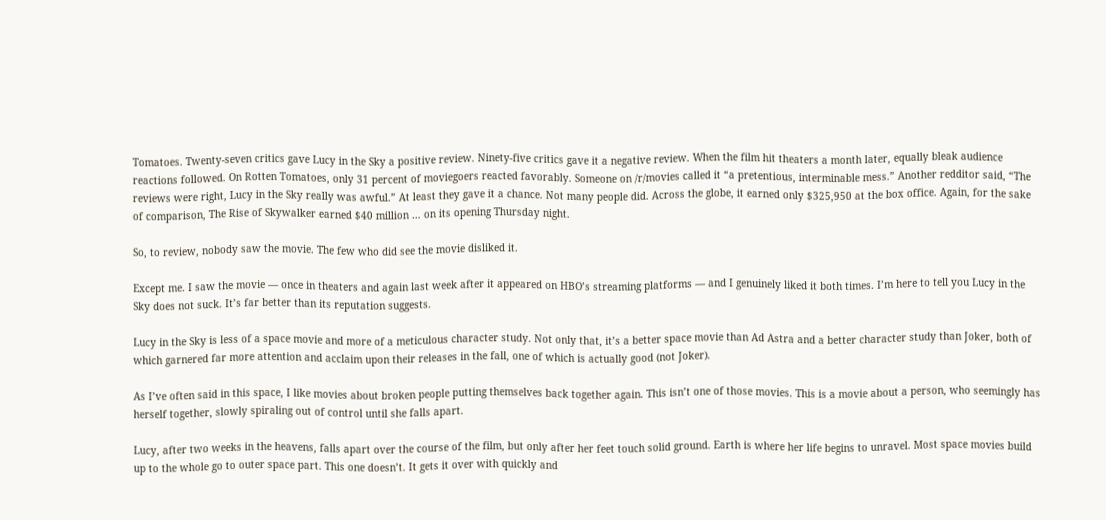Tomatoes. Twenty-seven critics gave Lucy in the Sky a positive review. Ninety-five critics gave it a negative review. When the film hit theaters a month later, equally bleak audience reactions followed. On Rotten Tomatoes, only 31 percent of moviegoers reacted favorably. Someone on /r/movies called it “a pretentious, interminable mess.” Another redditor said, “The reviews were right, Lucy in the Sky really was awful.” At least they gave it a chance. Not many people did. Across the globe, it earned only $325,950 at the box office. Again, for the sake of comparison, The Rise of Skywalker earned $40 million … on its opening Thursday night.

So, to review, nobody saw the movie. The few who did see the movie disliked it.

Except me. I saw the movie — once in theaters and again last week after it appeared on HBO’s streaming platforms — and I genuinely liked it both times. I’m here to tell you Lucy in the Sky does not suck. It’s far better than its reputation suggests.

Lucy in the Sky is less of a space movie and more of a meticulous character study. Not only that, it’s a better space movie than Ad Astra and a better character study than Joker, both of which garnered far more attention and acclaim upon their releases in the fall, one of which is actually good (not Joker).

As I’ve often said in this space, I like movies about broken people putting themselves back together again. This isn’t one of those movies. This is a movie about a person, who seemingly has herself together, slowly spiraling out of control until she falls apart.

Lucy, after two weeks in the heavens, falls apart over the course of the film, but only after her feet touch solid ground. Earth is where her life begins to unravel. Most space movies build up to the whole go to outer space part. This one doesn’t. It gets it over with quickly and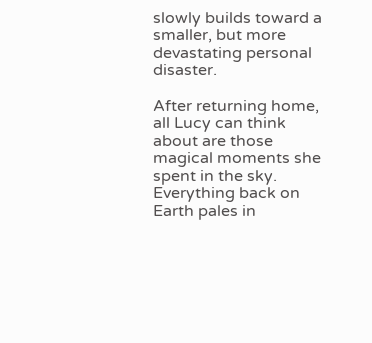slowly builds toward a smaller, but more devastating personal disaster.

After returning home, all Lucy can think about are those magical moments she spent in the sky. Everything back on Earth pales in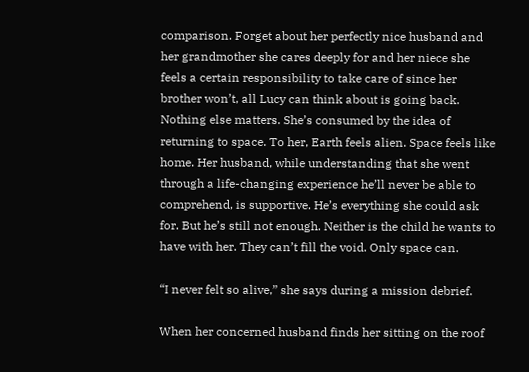comparison. Forget about her perfectly nice husband and her grandmother she cares deeply for and her niece she feels a certain responsibility to take care of since her brother won’t, all Lucy can think about is going back. Nothing else matters. She’s consumed by the idea of returning to space. To her, Earth feels alien. Space feels like home. Her husband, while understanding that she went through a life-changing experience he’ll never be able to comprehend, is supportive. He’s everything she could ask for. But he’s still not enough. Neither is the child he wants to have with her. They can’t fill the void. Only space can.

“I never felt so alive,” she says during a mission debrief.

When her concerned husband finds her sitting on the roof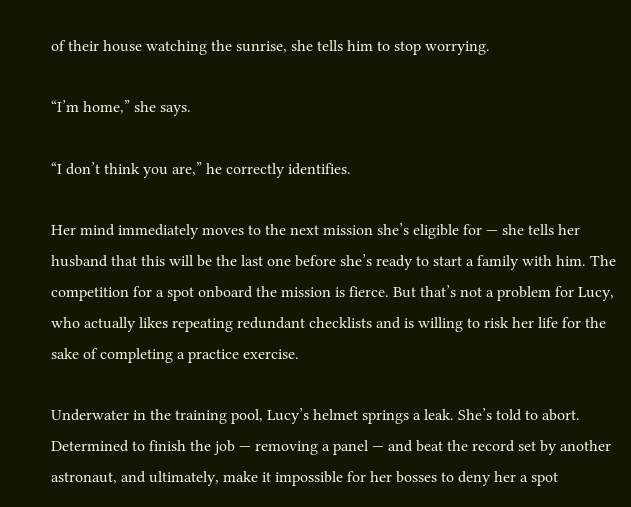of their house watching the sunrise, she tells him to stop worrying.

“I’m home,” she says.

“I don’t think you are,” he correctly identifies.

Her mind immediately moves to the next mission she’s eligible for — she tells her husband that this will be the last one before she’s ready to start a family with him. The competition for a spot onboard the mission is fierce. But that’s not a problem for Lucy, who actually likes repeating redundant checklists and is willing to risk her life for the sake of completing a practice exercise.

Underwater in the training pool, Lucy’s helmet springs a leak. She’s told to abort. Determined to finish the job — removing a panel — and beat the record set by another astronaut, and ultimately, make it impossible for her bosses to deny her a spot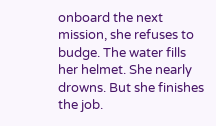onboard the next mission, she refuses to budge. The water fills her helmet. She nearly drowns. But she finishes the job.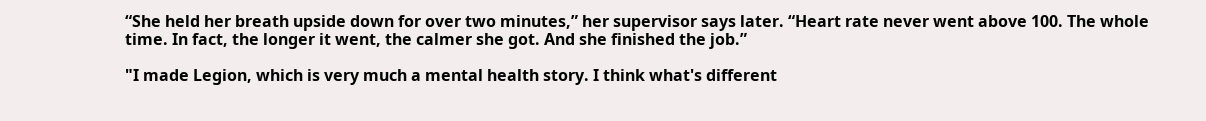“She held her breath upside down for over two minutes,” her supervisor says later. “Heart rate never went above 100. The whole time. In fact, the longer it went, the calmer she got. And she finished the job.”

"I made Legion, which is very much a mental health story. I think what's different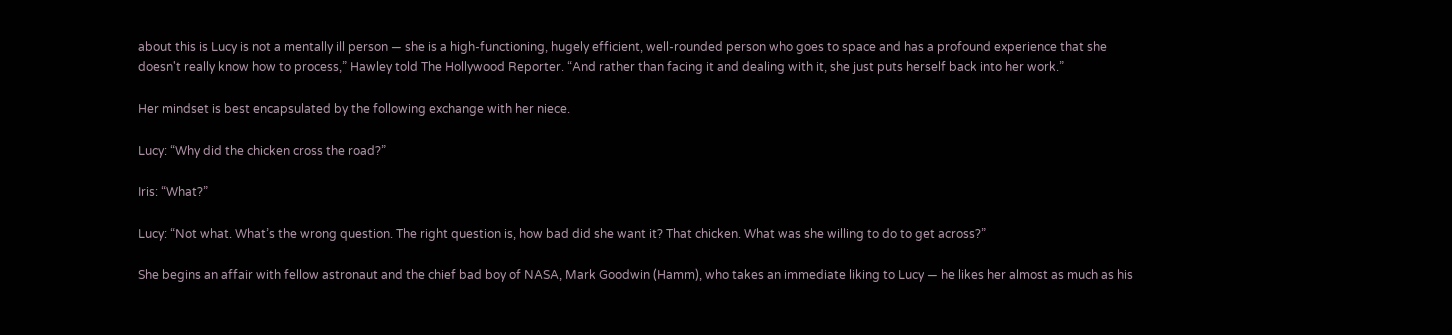about this is Lucy is not a mentally ill person — she is a high-functioning, hugely efficient, well-rounded person who goes to space and has a profound experience that she doesn't really know how to process,” Hawley told The Hollywood Reporter. “And rather than facing it and dealing with it, she just puts herself back into her work.”

Her mindset is best encapsulated by the following exchange with her niece.

Lucy: “Why did the chicken cross the road?”

Iris: “What?”

Lucy: “Not what. What’s the wrong question. The right question is, how bad did she want it? That chicken. What was she willing to do to get across?”

She begins an affair with fellow astronaut and the chief bad boy of NASA, Mark Goodwin (Hamm), who takes an immediate liking to Lucy — he likes her almost as much as his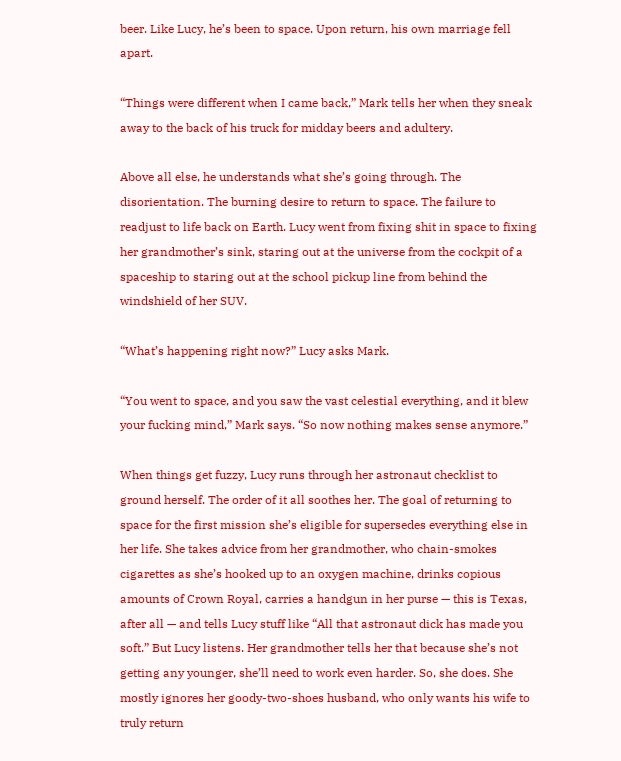beer. Like Lucy, he’s been to space. Upon return, his own marriage fell apart.

“Things were different when I came back,” Mark tells her when they sneak away to the back of his truck for midday beers and adultery.

Above all else, he understands what she’s going through. The disorientation. The burning desire to return to space. The failure to readjust to life back on Earth. Lucy went from fixing shit in space to fixing her grandmother’s sink, staring out at the universe from the cockpit of a spaceship to staring out at the school pickup line from behind the windshield of her SUV.

“What’s happening right now?” Lucy asks Mark.

“You went to space, and you saw the vast celestial everything, and it blew your fucking mind,” Mark says. “So now nothing makes sense anymore.”

When things get fuzzy, Lucy runs through her astronaut checklist to ground herself. The order of it all soothes her. The goal of returning to space for the first mission she’s eligible for supersedes everything else in her life. She takes advice from her grandmother, who chain-smokes cigarettes as she’s hooked up to an oxygen machine, drinks copious amounts of Crown Royal, carries a handgun in her purse — this is Texas, after all — and tells Lucy stuff like “All that astronaut dick has made you soft.” But Lucy listens. Her grandmother tells her that because she’s not getting any younger, she’ll need to work even harder. So, she does. She mostly ignores her goody-two-shoes husband, who only wants his wife to truly return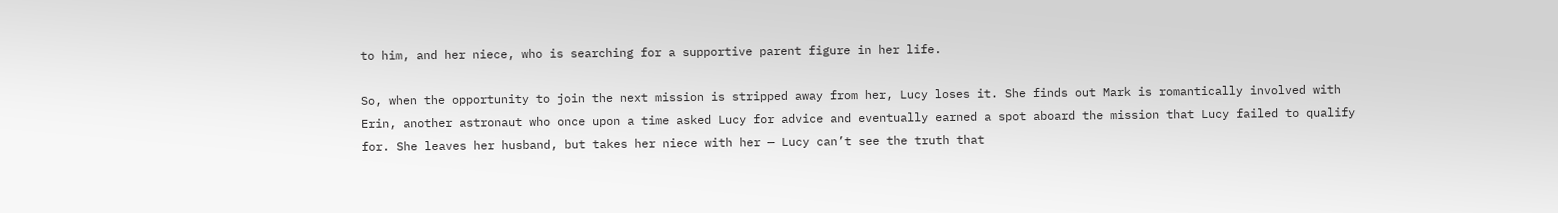to him, and her niece, who is searching for a supportive parent figure in her life.

So, when the opportunity to join the next mission is stripped away from her, Lucy loses it. She finds out Mark is romantically involved with Erin, another astronaut who once upon a time asked Lucy for advice and eventually earned a spot aboard the mission that Lucy failed to qualify for. She leaves her husband, but takes her niece with her — Lucy can’t see the truth that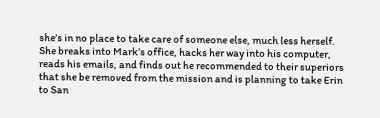she’s in no place to take care of someone else, much less herself. She breaks into Mark’s office, hacks her way into his computer, reads his emails, and finds out he recommended to their superiors that she be removed from the mission and is planning to take Erin to San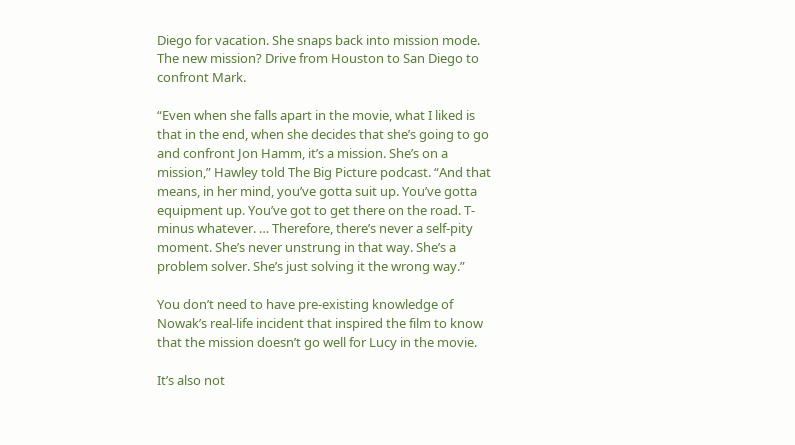Diego for vacation. She snaps back into mission mode. The new mission? Drive from Houston to San Diego to confront Mark.

“Even when she falls apart in the movie, what I liked is that in the end, when she decides that she’s going to go and confront Jon Hamm, it’s a mission. She’s on a mission,” Hawley told The Big Picture podcast. “And that means, in her mind, you’ve gotta suit up. You’ve gotta equipment up. You’ve got to get there on the road. T-minus whatever. … Therefore, there’s never a self-pity moment. She’s never unstrung in that way. She’s a problem solver. She’s just solving it the wrong way.”

You don’t need to have pre-existing knowledge of Nowak’s real-life incident that inspired the film to know that the mission doesn’t go well for Lucy in the movie.

It’s also not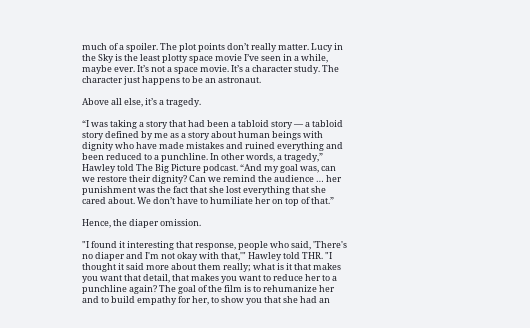much of a spoiler. The plot points don’t really matter. Lucy in the Sky is the least plotty space movie I’ve seen in a while, maybe ever. It’s not a space movie. It’s a character study. The character just happens to be an astronaut.

Above all else, it’s a tragedy.

“I was taking a story that had been a tabloid story — a tabloid story defined by me as a story about human beings with dignity who have made mistakes and ruined everything and been reduced to a punchline. In other words, a tragedy,” Hawley told The Big Picture podcast. “And my goal was, can we restore their dignity? Can we remind the audience … her punishment was the fact that she lost everything that she cared about. We don’t have to humiliate her on top of that.”

Hence, the diaper omission.

"I found it interesting that response, people who said, 'There's no diaper and I'm not okay with that,'" Hawley told THR. "I thought it said more about them really; what is it that makes you want that detail, that makes you want to reduce her to a punchline again? The goal of the film is to rehumanize her and to build empathy for her, to show you that she had an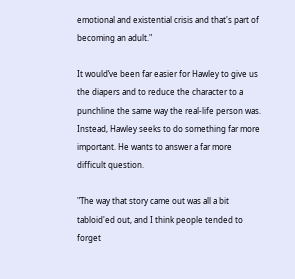emotional and existential crisis and that's part of becoming an adult."

It would’ve been far easier for Hawley to give us the diapers and to reduce the character to a punchline the same way the real-life person was. Instead, Hawley seeks to do something far more important. He wants to answer a far more difficult question.

"The way that story came out was all a bit tabloid'ed out, and I think people tended to forget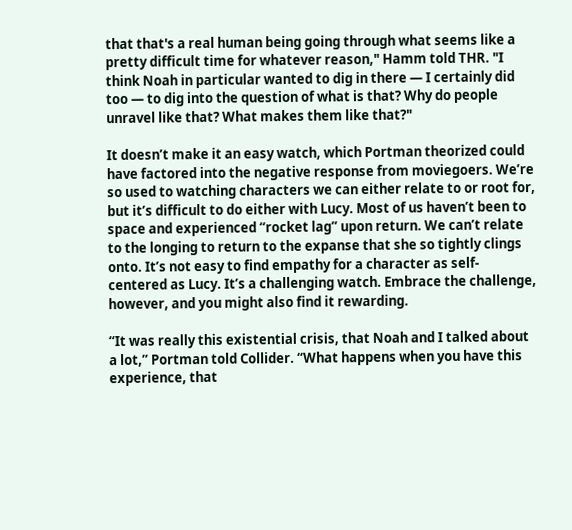that that's a real human being going through what seems like a pretty difficult time for whatever reason," Hamm told THR. "I think Noah in particular wanted to dig in there — I certainly did too — to dig into the question of what is that? Why do people unravel like that? What makes them like that?"

It doesn’t make it an easy watch, which Portman theorized could have factored into the negative response from moviegoers. We’re so used to watching characters we can either relate to or root for, but it’s difficult to do either with Lucy. Most of us haven’t been to space and experienced “rocket lag” upon return. We can’t relate to the longing to return to the expanse that she so tightly clings onto. It’s not easy to find empathy for a character as self-centered as Lucy. It’s a challenging watch. Embrace the challenge, however, and you might also find it rewarding.

“It was really this existential crisis, that Noah and I talked about a lot,” Portman told Collider. “What happens when you have this experience, that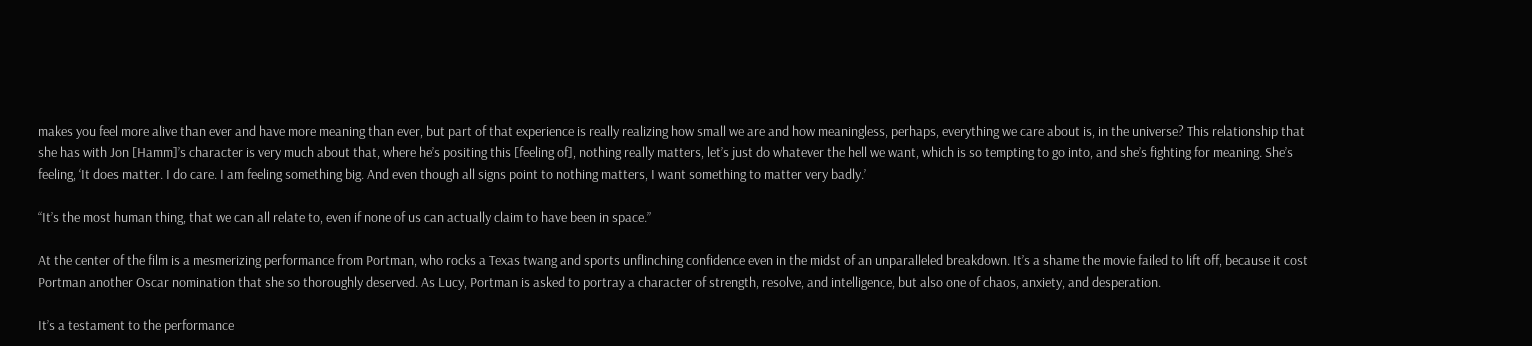makes you feel more alive than ever and have more meaning than ever, but part of that experience is really realizing how small we are and how meaningless, perhaps, everything we care about is, in the universe? This relationship that she has with Jon [Hamm]’s character is very much about that, where he’s positing this [feeling of], nothing really matters, let’s just do whatever the hell we want, which is so tempting to go into, and she’s fighting for meaning. She’s feeling, ‘It does matter. I do care. I am feeling something big. And even though all signs point to nothing matters, I want something to matter very badly.’

“It’s the most human thing, that we can all relate to, even if none of us can actually claim to have been in space.”

At the center of the film is a mesmerizing performance from Portman, who rocks a Texas twang and sports unflinching confidence even in the midst of an unparalleled breakdown. It’s a shame the movie failed to lift off, because it cost Portman another Oscar nomination that she so thoroughly deserved. As Lucy, Portman is asked to portray a character of strength, resolve, and intelligence, but also one of chaos, anxiety, and desperation.

It’s a testament to the performance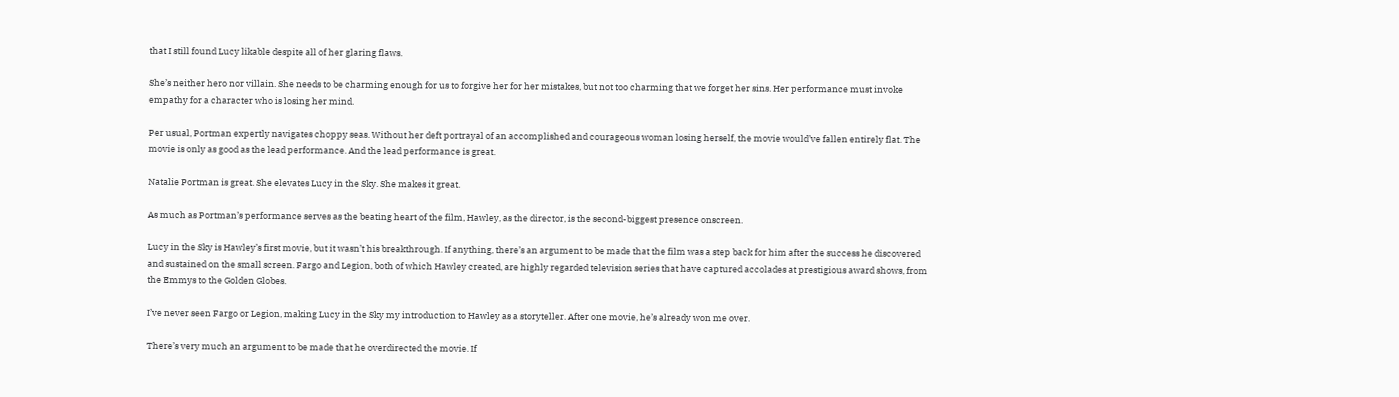that I still found Lucy likable despite all of her glaring flaws.

She’s neither hero nor villain. She needs to be charming enough for us to forgive her for her mistakes, but not too charming that we forget her sins. Her performance must invoke empathy for a character who is losing her mind.

Per usual, Portman expertly navigates choppy seas. Without her deft portrayal of an accomplished and courageous woman losing herself, the movie would’ve fallen entirely flat. The movie is only as good as the lead performance. And the lead performance is great.

Natalie Portman is great. She elevates Lucy in the Sky. She makes it great.

As much as Portman’s performance serves as the beating heart of the film, Hawley, as the director, is the second-biggest presence onscreen.

Lucy in the Sky is Hawley’s first movie, but it wasn’t his breakthrough. If anything, there’s an argument to be made that the film was a step back for him after the success he discovered and sustained on the small screen. Fargo and Legion, both of which Hawley created, are highly regarded television series that have captured accolades at prestigious award shows, from the Emmys to the Golden Globes.

I’ve never seen Fargo or Legion, making Lucy in the Sky my introduction to Hawley as a storyteller. After one movie, he’s already won me over.

There’s very much an argument to be made that he overdirected the movie. If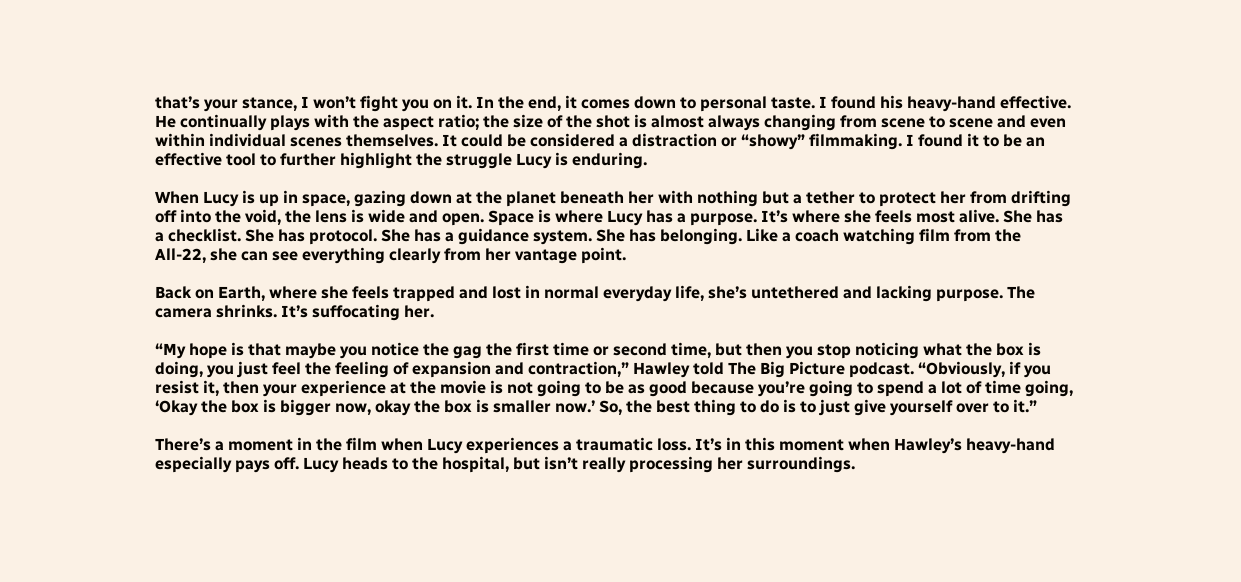that’s your stance, I won’t fight you on it. In the end, it comes down to personal taste. I found his heavy-hand effective. He continually plays with the aspect ratio; the size of the shot is almost always changing from scene to scene and even within individual scenes themselves. It could be considered a distraction or “showy” filmmaking. I found it to be an effective tool to further highlight the struggle Lucy is enduring.

When Lucy is up in space, gazing down at the planet beneath her with nothing but a tether to protect her from drifting off into the void, the lens is wide and open. Space is where Lucy has a purpose. It’s where she feels most alive. She has a checklist. She has protocol. She has a guidance system. She has belonging. Like a coach watching film from the All-22, she can see everything clearly from her vantage point.

Back on Earth, where she feels trapped and lost in normal everyday life, she’s untethered and lacking purpose. The camera shrinks. It’s suffocating her.

“My hope is that maybe you notice the gag the first time or second time, but then you stop noticing what the box is doing, you just feel the feeling of expansion and contraction,” Hawley told The Big Picture podcast. “Obviously, if you resist it, then your experience at the movie is not going to be as good because you’re going to spend a lot of time going, ‘Okay the box is bigger now, okay the box is smaller now.’ So, the best thing to do is to just give yourself over to it.”

There’s a moment in the film when Lucy experiences a traumatic loss. It’s in this moment when Hawley’s heavy-hand especially pays off. Lucy heads to the hospital, but isn’t really processing her surroundings.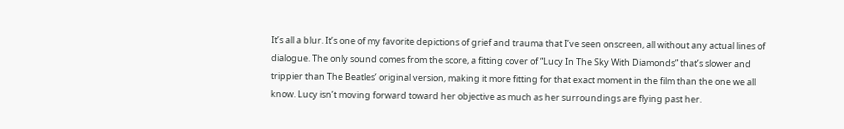It’s all a blur. It’s one of my favorite depictions of grief and trauma that I’ve seen onscreen, all without any actual lines of dialogue. The only sound comes from the score, a fitting cover of “Lucy In The Sky With Diamonds” that’s slower and trippier than The Beatles’ original version, making it more fitting for that exact moment in the film than the one we all know. Lucy isn’t moving forward toward her objective as much as her surroundings are flying past her.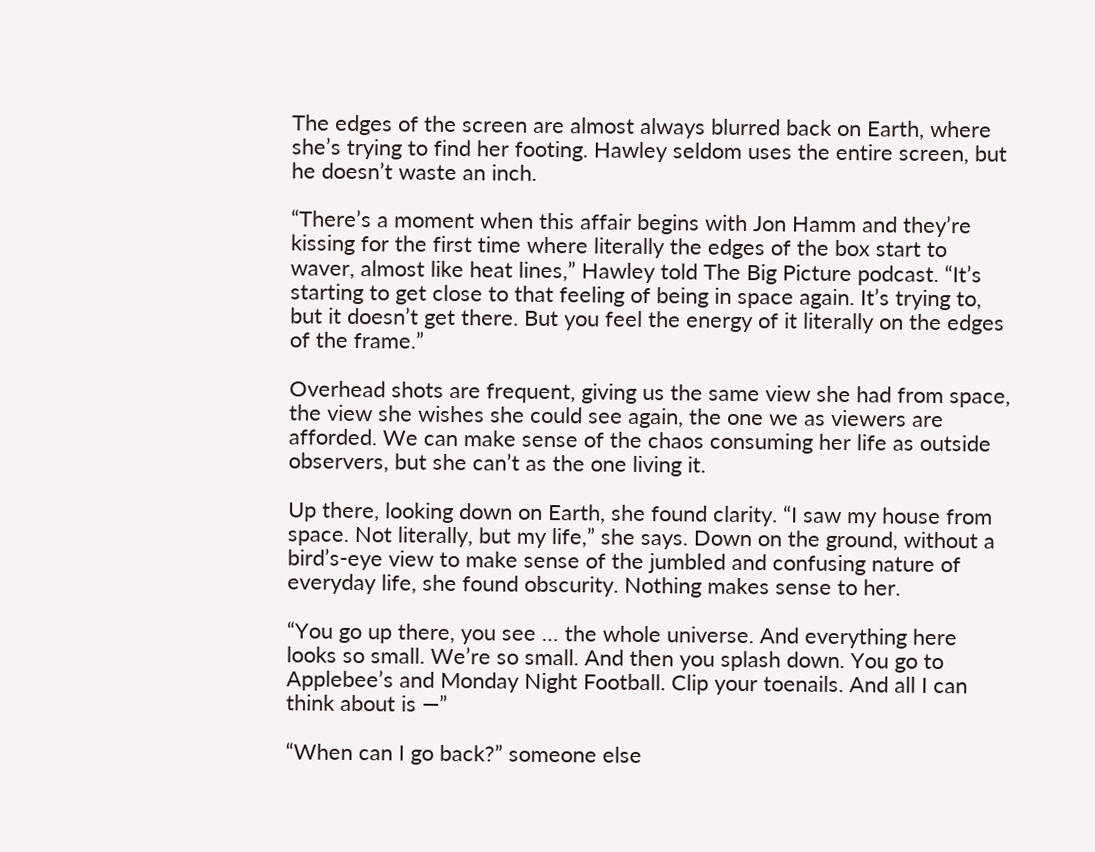The edges of the screen are almost always blurred back on Earth, where she’s trying to find her footing. Hawley seldom uses the entire screen, but he doesn’t waste an inch.

“There’s a moment when this affair begins with Jon Hamm and they’re kissing for the first time where literally the edges of the box start to waver, almost like heat lines,” Hawley told The Big Picture podcast. “It’s starting to get close to that feeling of being in space again. It’s trying to, but it doesn’t get there. But you feel the energy of it literally on the edges of the frame.”

Overhead shots are frequent, giving us the same view she had from space, the view she wishes she could see again, the one we as viewers are afforded. We can make sense of the chaos consuming her life as outside observers, but she can’t as the one living it.

Up there, looking down on Earth, she found clarity. “I saw my house from space. Not literally, but my life,” she says. Down on the ground, without a bird’s-eye view to make sense of the jumbled and confusing nature of everyday life, she found obscurity. Nothing makes sense to her.

“You go up there, you see … the whole universe. And everything here looks so small. We’re so small. And then you splash down. You go to Applebee’s and Monday Night Football. Clip your toenails. And all I can think about is —”

“When can I go back?” someone else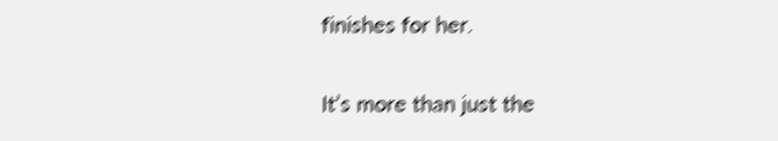finishes for her.

It’s more than just the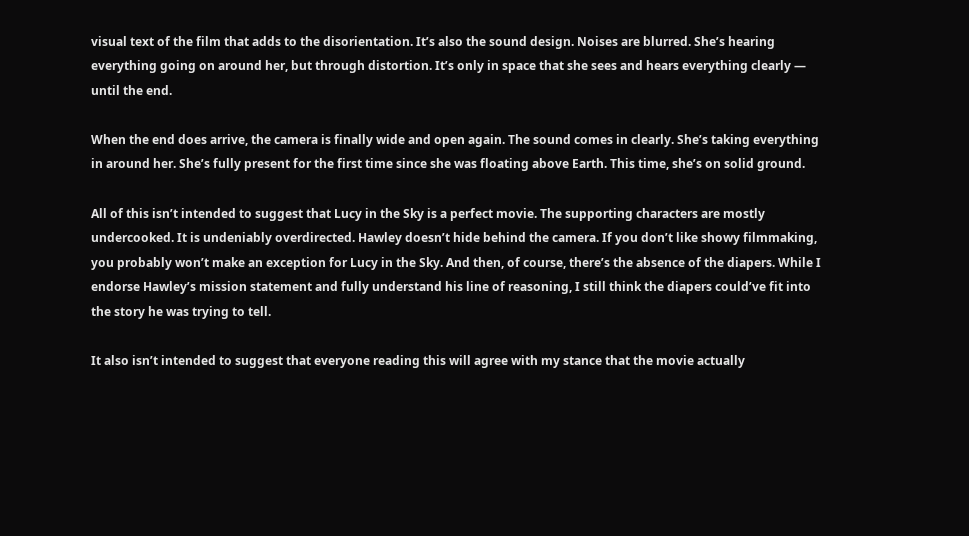visual text of the film that adds to the disorientation. It’s also the sound design. Noises are blurred. She’s hearing everything going on around her, but through distortion. It’s only in space that she sees and hears everything clearly — until the end.

When the end does arrive, the camera is finally wide and open again. The sound comes in clearly. She’s taking everything in around her. She’s fully present for the first time since she was floating above Earth. This time, she’s on solid ground.

All of this isn’t intended to suggest that Lucy in the Sky is a perfect movie. The supporting characters are mostly undercooked. It is undeniably overdirected. Hawley doesn’t hide behind the camera. If you don’t like showy filmmaking, you probably won’t make an exception for Lucy in the Sky. And then, of course, there’s the absence of the diapers. While I endorse Hawley’s mission statement and fully understand his line of reasoning, I still think the diapers could’ve fit into the story he was trying to tell.

It also isn’t intended to suggest that everyone reading this will agree with my stance that the movie actually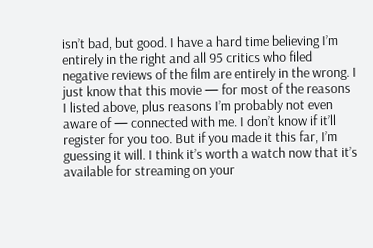isn’t bad, but good. I have a hard time believing I’m entirely in the right and all 95 critics who filed negative reviews of the film are entirely in the wrong. I just know that this movie — for most of the reasons I listed above, plus reasons I’m probably not even aware of — connected with me. I don’t know if it’ll register for you too. But if you made it this far, I’m guessing it will. I think it’s worth a watch now that it’s available for streaming on your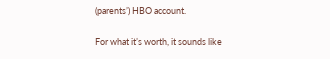(parents’) HBO account.

For what it’s worth, it sounds like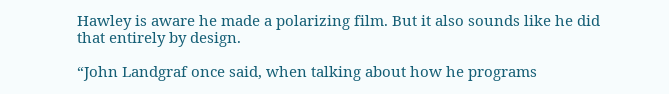Hawley is aware he made a polarizing film. But it also sounds like he did that entirely by design.

“John Landgraf once said, when talking about how he programs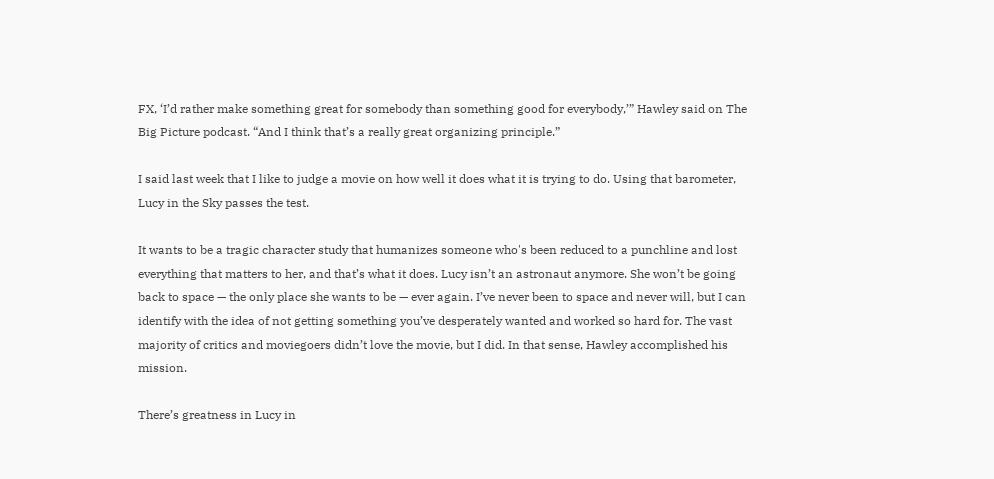FX, ‘I’d rather make something great for somebody than something good for everybody,’” Hawley said on The Big Picture podcast. “And I think that’s a really great organizing principle.”

I said last week that I like to judge a movie on how well it does what it is trying to do. Using that barometer, Lucy in the Sky passes the test.

It wants to be a tragic character study that humanizes someone who's been reduced to a punchline and lost everything that matters to her, and that’s what it does. Lucy isn’t an astronaut anymore. She won’t be going back to space — the only place she wants to be — ever again. I’ve never been to space and never will, but I can identify with the idea of not getting something you’ve desperately wanted and worked so hard for. The vast majority of critics and moviegoers didn’t love the movie, but I did. In that sense, Hawley accomplished his mission.

There’s greatness in Lucy in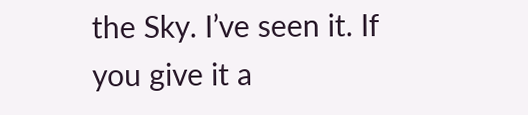the Sky. I’ve seen it. If you give it a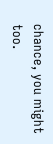chance, you might too.